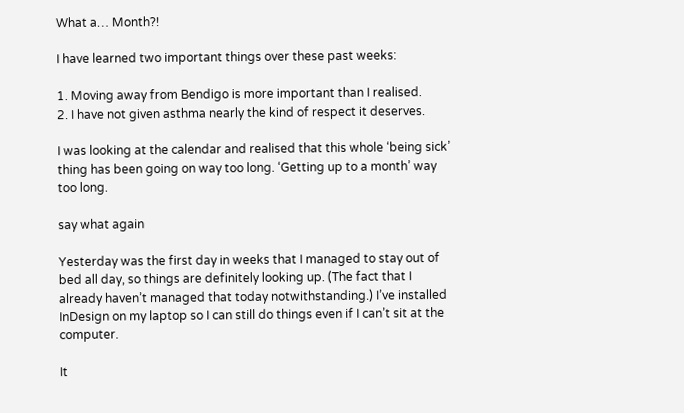What a… Month?!

I have learned two important things over these past weeks:

1. Moving away from Bendigo is more important than I realised.
2. I have not given asthma nearly the kind of respect it deserves.

I was looking at the calendar and realised that this whole ‘being sick’ thing has been going on way too long. ‘Getting up to a month’ way too long.

say what again

Yesterday was the first day in weeks that I managed to stay out of bed all day, so things are definitely looking up. (The fact that I already haven’t managed that today notwithstanding.) I’ve installed InDesign on my laptop so I can still do things even if I can’t sit at the computer.

It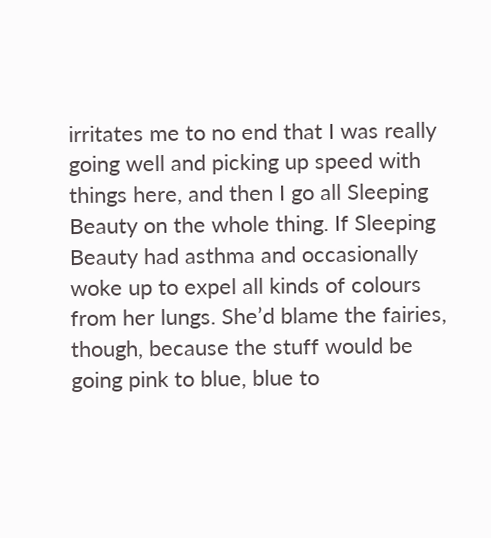irritates me to no end that I was really going well and picking up speed with things here, and then I go all Sleeping Beauty on the whole thing. If Sleeping Beauty had asthma and occasionally woke up to expel all kinds of colours from her lungs. She’d blame the fairies, though, because the stuff would be going pink to blue, blue to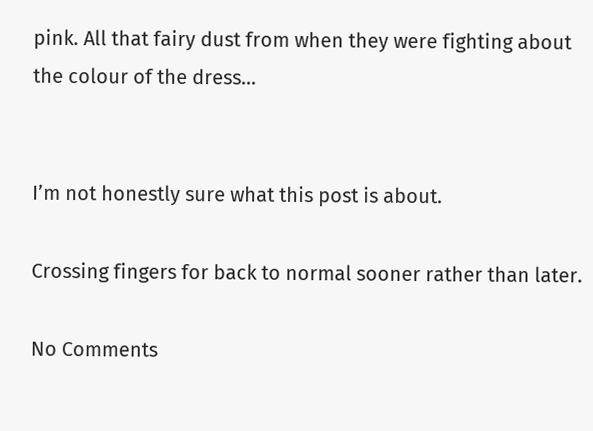pink. All that fairy dust from when they were fighting about the colour of the dress…


I’m not honestly sure what this post is about.

Crossing fingers for back to normal sooner rather than later.

No Comments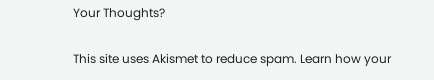Your Thoughts?

This site uses Akismet to reduce spam. Learn how your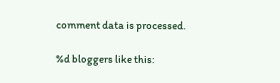comment data is processed.

%d bloggers like this: